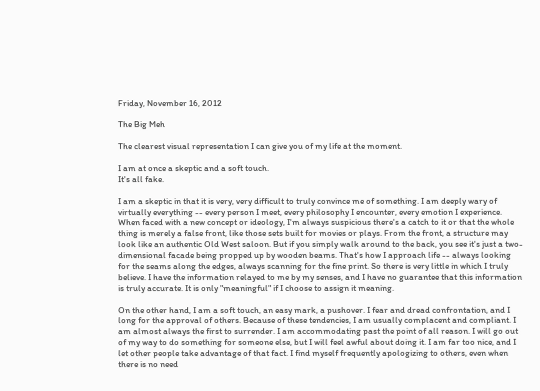Friday, November 16, 2012

The Big Meh

The clearest visual representation I can give you of my life at the moment.

I am at once a skeptic and a soft touch.
It's all fake.

I am a skeptic in that it is very, very difficult to truly convince me of something. I am deeply wary of virtually everything -- every person I meet, every philosophy I encounter, every emotion I experience. When faced with a new concept or ideology, I'm always suspicious there's a catch to it or that the whole thing is merely a false front, like those sets built for movies or plays. From the front, a structure may look like an authentic Old West saloon. But if you simply walk around to the back, you see it's just a two-dimensional facade being propped up by wooden beams. That's how I approach life -- always looking for the seams along the edges, always scanning for the fine print. So there is very little in which I truly believe. I have the information relayed to me by my senses, and I have no guarantee that this information is truly accurate. It is only "meaningful" if I choose to assign it meaning.

On the other hand, I am a soft touch, an easy mark, a pushover. I fear and dread confrontation, and I long for the approval of others. Because of these tendencies, I am usually complacent and compliant. I am almost always the first to surrender. I am accommodating past the point of all reason. I will go out of my way to do something for someone else, but I will feel awful about doing it. I am far too nice, and I let other people take advantage of that fact. I find myself frequently apologizing to others, even when there is no need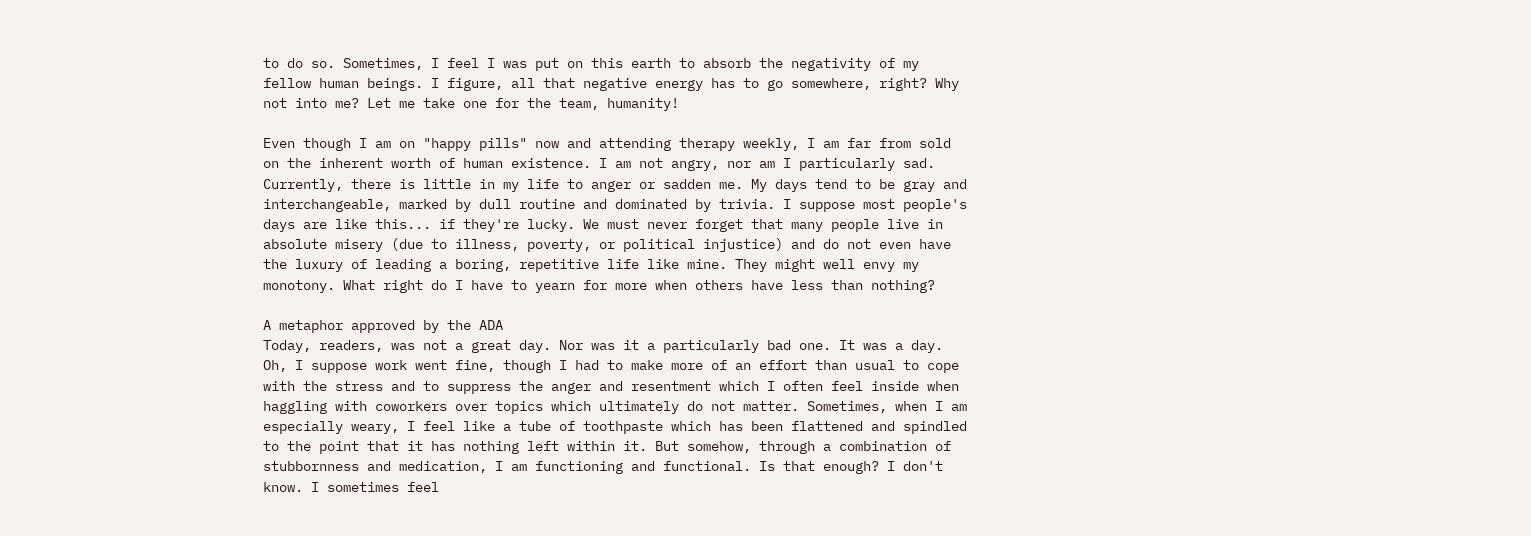to do so. Sometimes, I feel I was put on this earth to absorb the negativity of my fellow human beings. I figure, all that negative energy has to go somewhere, right? Why not into me? Let me take one for the team, humanity!

Even though I am on "happy pills" now and attending therapy weekly, I am far from sold on the inherent worth of human existence. I am not angry, nor am I particularly sad. Currently, there is little in my life to anger or sadden me. My days tend to be gray and interchangeable, marked by dull routine and dominated by trivia. I suppose most people's days are like this... if they're lucky. We must never forget that many people live in absolute misery (due to illness, poverty, or political injustice) and do not even have the luxury of leading a boring, repetitive life like mine. They might well envy my monotony. What right do I have to yearn for more when others have less than nothing?

A metaphor approved by the ADA
Today, readers, was not a great day. Nor was it a particularly bad one. It was a day. Oh, I suppose work went fine, though I had to make more of an effort than usual to cope with the stress and to suppress the anger and resentment which I often feel inside when haggling with coworkers over topics which ultimately do not matter. Sometimes, when I am especially weary, I feel like a tube of toothpaste which has been flattened and spindled to the point that it has nothing left within it. But somehow, through a combination of stubbornness and medication, I am functioning and functional. Is that enough? I don't know. I sometimes feel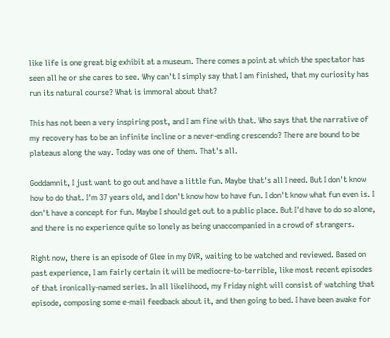like life is one great big exhibit at a museum. There comes a point at which the spectator has seen all he or she cares to see. Why can't I simply say that I am finished, that my curiosity has run its natural course? What is immoral about that?

This has not been a very inspiring post, and I am fine with that. Who says that the narrative of my recovery has to be an infinite incline or a never-ending crescendo? There are bound to be plateaus along the way. Today was one of them. That's all.

Goddamnit, I just want to go out and have a little fun. Maybe that's all I need. But I don't know how to do that. I'm 37 years old, and I don't know how to have fun. I don't know what fun even is. I don't have a concept for fun. Maybe I should get out to a public place. But I'd have to do so alone, and there is no experience quite so lonely as being unaccompanied in a crowd of strangers.

Right now, there is an episode of Glee in my DVR, waiting to be watched and reviewed. Based on past experience, I am fairly certain it will be mediocre-to-terrible, like most recent episodes of that ironically-named series. In all likelihood, my Friday night will consist of watching that episode, composing some e-mail feedback about it, and then going to bed. I have been awake for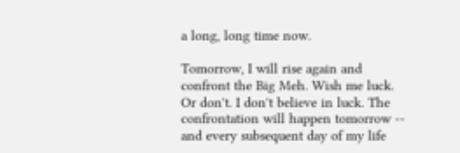a long, long time now.

Tomorrow, I will rise again and confront the Big Meh. Wish me luck. Or don't. I don't believe in luck. The confrontation will happen tomorrow -- and every subsequent day of my life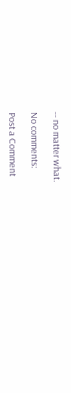-- no matter what.

No comments:

Post a Comment